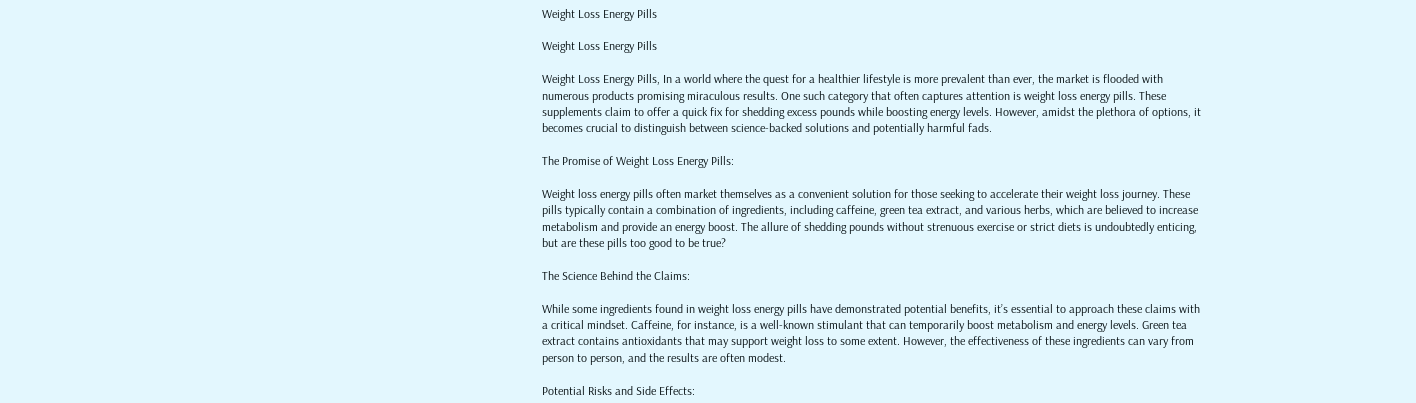Weight Loss Energy Pills

Weight Loss Energy Pills

Weight Loss Energy Pills, In a world where the quest for a healthier lifestyle is more prevalent than ever, the market is flooded with numerous products promising miraculous results. One such category that often captures attention is weight loss energy pills. These supplements claim to offer a quick fix for shedding excess pounds while boosting energy levels. However, amidst the plethora of options, it becomes crucial to distinguish between science-backed solutions and potentially harmful fads.

The Promise of Weight Loss Energy Pills:

Weight loss energy pills often market themselves as a convenient solution for those seeking to accelerate their weight loss journey. These pills typically contain a combination of ingredients, including caffeine, green tea extract, and various herbs, which are believed to increase metabolism and provide an energy boost. The allure of shedding pounds without strenuous exercise or strict diets is undoubtedly enticing, but are these pills too good to be true?

The Science Behind the Claims:

While some ingredients found in weight loss energy pills have demonstrated potential benefits, it’s essential to approach these claims with a critical mindset. Caffeine, for instance, is a well-known stimulant that can temporarily boost metabolism and energy levels. Green tea extract contains antioxidants that may support weight loss to some extent. However, the effectiveness of these ingredients can vary from person to person, and the results are often modest.

Potential Risks and Side Effects: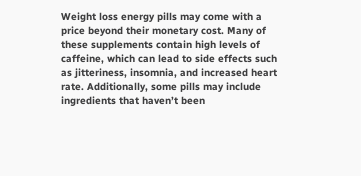Weight loss energy pills may come with a price beyond their monetary cost. Many of these supplements contain high levels of caffeine, which can lead to side effects such as jitteriness, insomnia, and increased heart rate. Additionally, some pills may include ingredients that haven’t been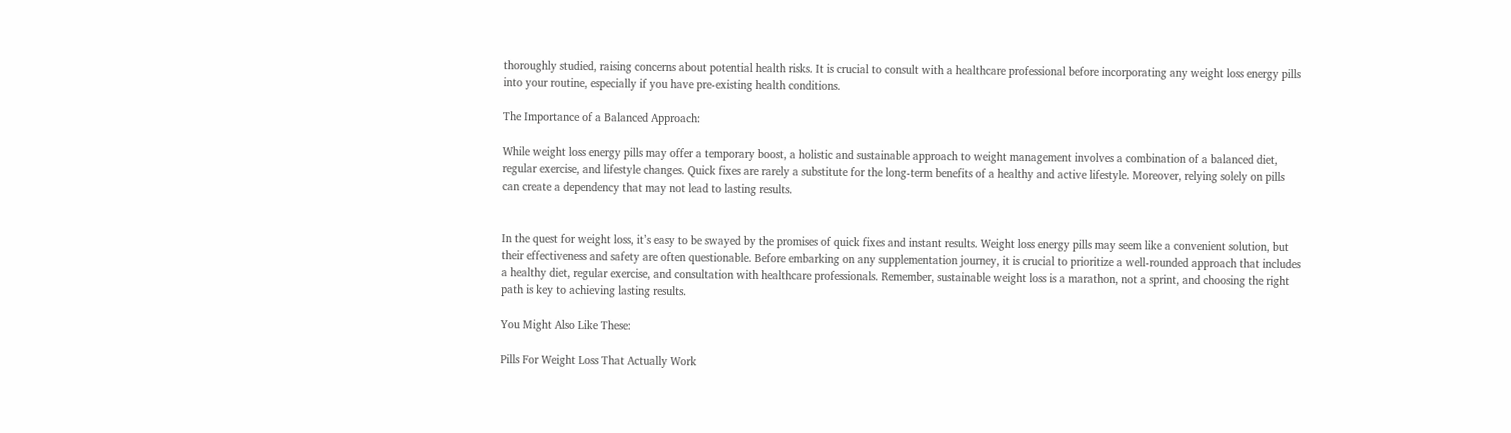thoroughly studied, raising concerns about potential health risks. It is crucial to consult with a healthcare professional before incorporating any weight loss energy pills into your routine, especially if you have pre-existing health conditions.

The Importance of a Balanced Approach:

While weight loss energy pills may offer a temporary boost, a holistic and sustainable approach to weight management involves a combination of a balanced diet, regular exercise, and lifestyle changes. Quick fixes are rarely a substitute for the long-term benefits of a healthy and active lifestyle. Moreover, relying solely on pills can create a dependency that may not lead to lasting results.


In the quest for weight loss, it’s easy to be swayed by the promises of quick fixes and instant results. Weight loss energy pills may seem like a convenient solution, but their effectiveness and safety are often questionable. Before embarking on any supplementation journey, it is crucial to prioritize a well-rounded approach that includes a healthy diet, regular exercise, and consultation with healthcare professionals. Remember, sustainable weight loss is a marathon, not a sprint, and choosing the right path is key to achieving lasting results.

You Might Also Like These:

Pills For Weight Loss That Actually Work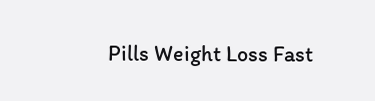Pills Weight Loss Fast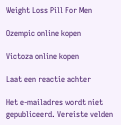Weight Loss Pill For Men

Ozempic online kopen

Victoza online kopen

Laat een reactie achter

Het e-mailadres wordt niet gepubliceerd. Vereiste velden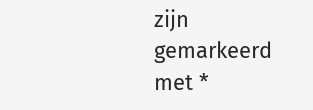zijn gemarkeerd met *